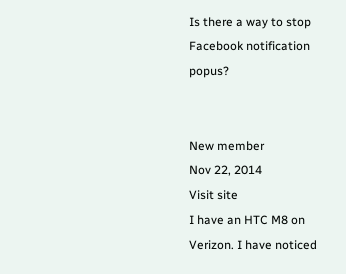Is there a way to stop Facebook notification popus?


New member
Nov 22, 2014
Visit site
I have an HTC M8 on Verizon. I have noticed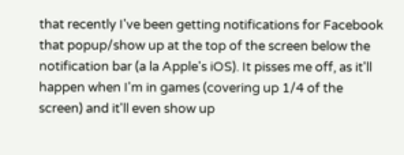that recently I've been getting notifications for Facebook that popup/show up at the top of the screen below the notification bar (a la Apple's iOS). It pisses me off, as it'll happen when I'm in games (covering up 1/4 of the screen) and it'll even show up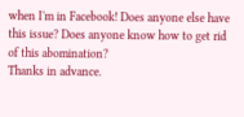when I'm in Facebook! Does anyone else have this issue? Does anyone know how to get rid of this abomination?
Thanks in advance.